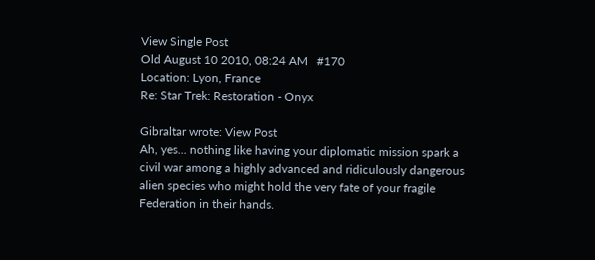View Single Post
Old August 10 2010, 08:24 AM   #170
Location: Lyon, France
Re: Star Trek: Restoration - Onyx

Gibraltar wrote: View Post
Ah, yes... nothing like having your diplomatic mission spark a civil war among a highly advanced and ridiculously dangerous alien species who might hold the very fate of your fragile Federation in their hands.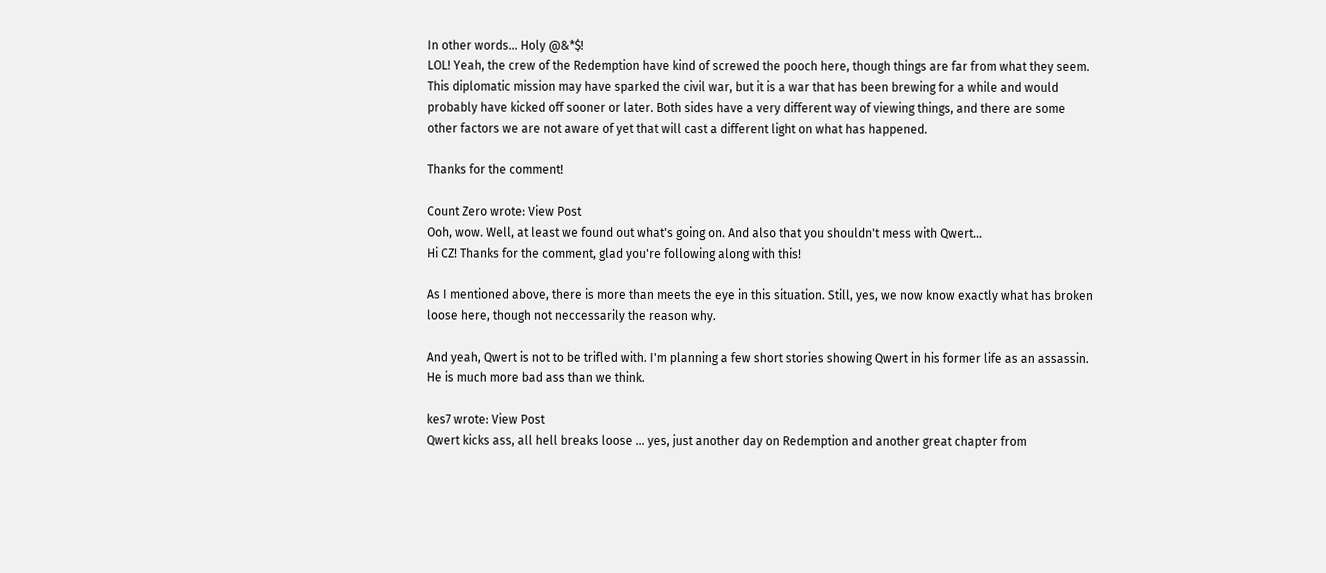In other words... Holy @&*$!
LOL! Yeah, the crew of the Redemption have kind of screwed the pooch here, though things are far from what they seem. This diplomatic mission may have sparked the civil war, but it is a war that has been brewing for a while and would probably have kicked off sooner or later. Both sides have a very different way of viewing things, and there are some other factors we are not aware of yet that will cast a different light on what has happened.

Thanks for the comment!

Count Zero wrote: View Post
Ooh, wow. Well, at least we found out what's going on. And also that you shouldn't mess with Qwert...
Hi CZ! Thanks for the comment, glad you're following along with this!

As I mentioned above, there is more than meets the eye in this situation. Still, yes, we now know exactly what has broken loose here, though not neccessarily the reason why.

And yeah, Qwert is not to be trifled with. I'm planning a few short stories showing Qwert in his former life as an assassin. He is much more bad ass than we think.

kes7 wrote: View Post
Qwert kicks ass, all hell breaks loose ... yes, just another day on Redemption and another great chapter from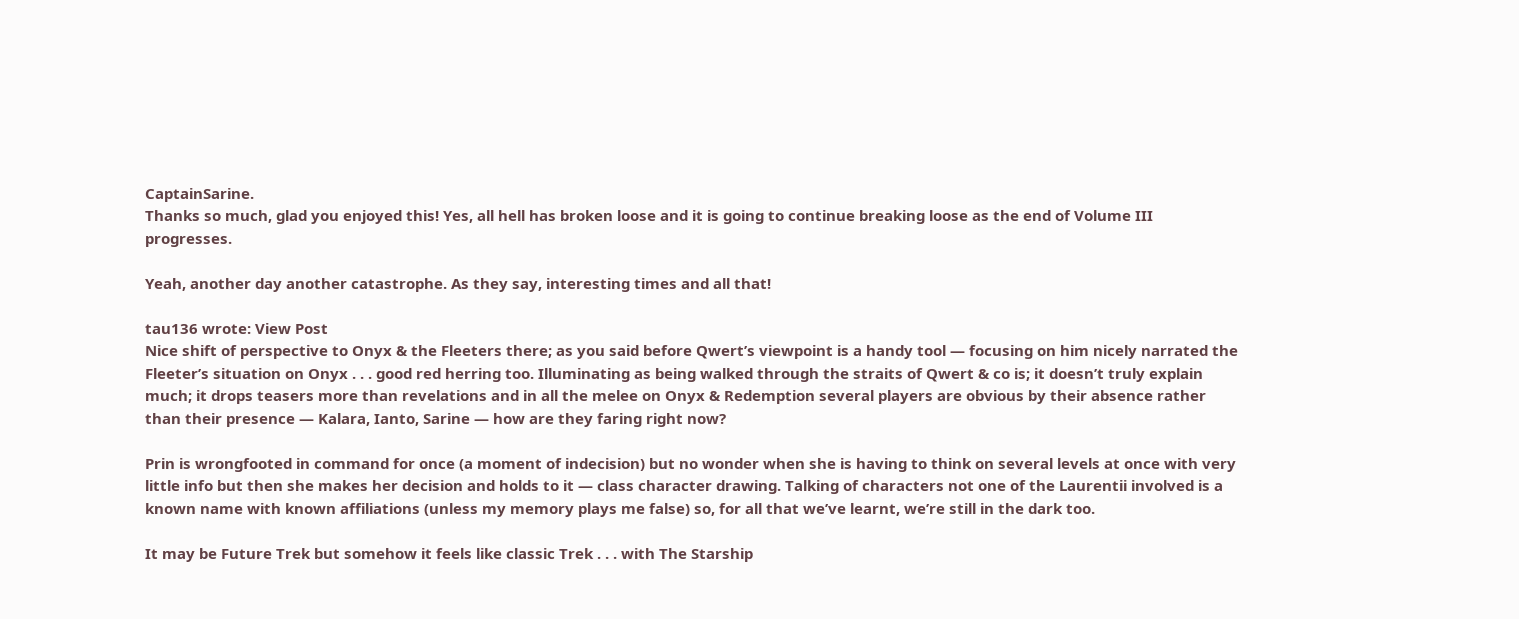CaptainSarine.
Thanks so much, glad you enjoyed this! Yes, all hell has broken loose and it is going to continue breaking loose as the end of Volume III progresses.

Yeah, another day another catastrophe. As they say, interesting times and all that!

tau136 wrote: View Post
Nice shift of perspective to Onyx & the Fleeters there; as you said before Qwert’s viewpoint is a handy tool — focusing on him nicely narrated the Fleeter’s situation on Onyx . . . good red herring too. Illuminating as being walked through the straits of Qwert & co is; it doesn’t truly explain much; it drops teasers more than revelations and in all the melee on Onyx & Redemption several players are obvious by their absence rather than their presence — Kalara, Ianto, Sarine — how are they faring right now?

Prin is wrongfooted in command for once (a moment of indecision) but no wonder when she is having to think on several levels at once with very little info but then she makes her decision and holds to it — class character drawing. Talking of characters not one of the Laurentii involved is a known name with known affiliations (unless my memory plays me false) so, for all that we’ve learnt, we’re still in the dark too.

It may be Future Trek but somehow it feels like classic Trek . . . with The Starship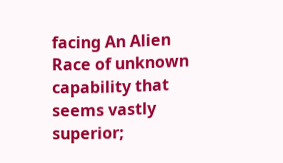facing An Alien Race of unknown capability that seems vastly superior;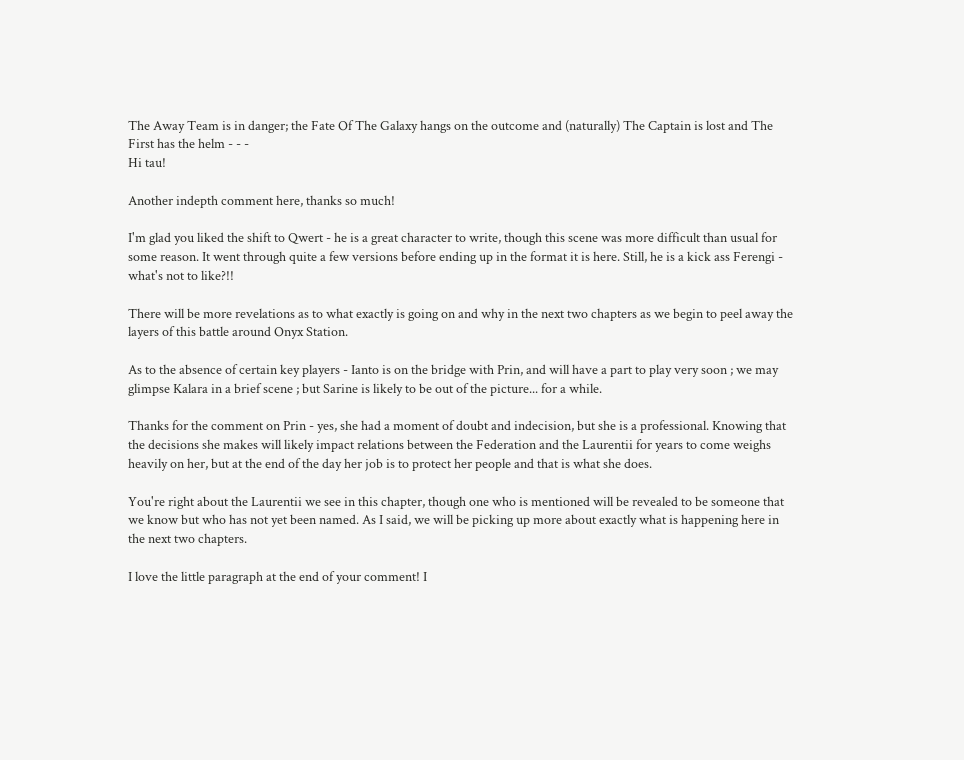The Away Team is in danger; the Fate Of The Galaxy hangs on the outcome and (naturally) The Captain is lost and The First has the helm - - -
Hi tau!

Another indepth comment here, thanks so much!

I'm glad you liked the shift to Qwert - he is a great character to write, though this scene was more difficult than usual for some reason. It went through quite a few versions before ending up in the format it is here. Still, he is a kick ass Ferengi - what's not to like?!!

There will be more revelations as to what exactly is going on and why in the next two chapters as we begin to peel away the layers of this battle around Onyx Station.

As to the absence of certain key players - Ianto is on the bridge with Prin, and will have a part to play very soon ; we may glimpse Kalara in a brief scene ; but Sarine is likely to be out of the picture... for a while.

Thanks for the comment on Prin - yes, she had a moment of doubt and indecision, but she is a professional. Knowing that the decisions she makes will likely impact relations between the Federation and the Laurentii for years to come weighs heavily on her, but at the end of the day her job is to protect her people and that is what she does.

You're right about the Laurentii we see in this chapter, though one who is mentioned will be revealed to be someone that we know but who has not yet been named. As I said, we will be picking up more about exactly what is happening here in the next two chapters.

I love the little paragraph at the end of your comment! I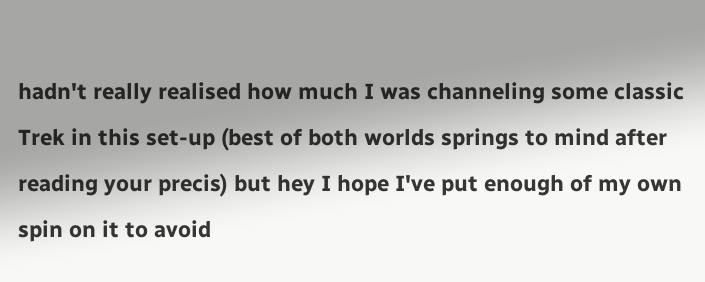hadn't really realised how much I was channeling some classic Trek in this set-up (best of both worlds springs to mind after reading your precis) but hey I hope I've put enough of my own spin on it to avoid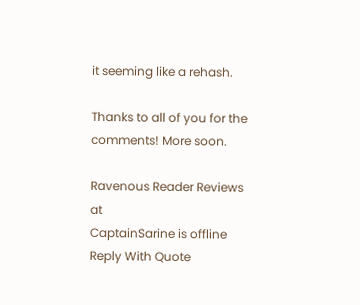it seeming like a rehash.

Thanks to all of you for the comments! More soon.

Ravenous Reader Reviews at
CaptainSarine is offline   Reply With Quote